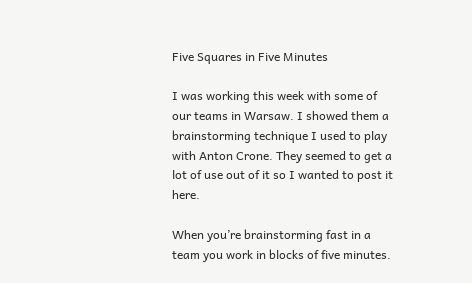Five Squares in Five Minutes

I was working this week with some of our teams in Warsaw. I showed them a brainstorming technique I used to play with Anton Crone. They seemed to get a lot of use out of it so I wanted to post it here.

When you’re brainstorming fast in a team you work in blocks of five minutes.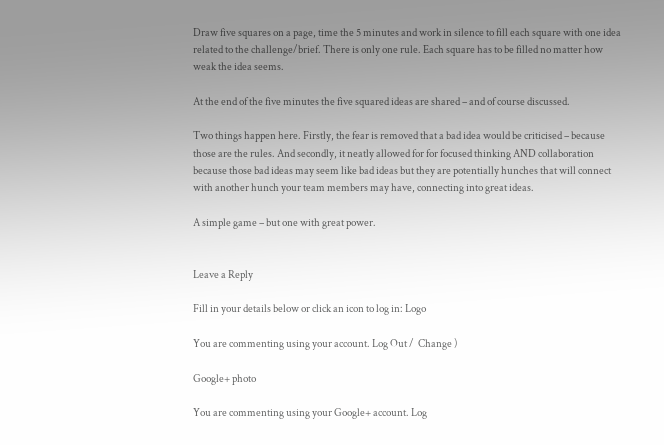Draw five squares on a page, time the 5 minutes and work in silence to fill each square with one idea related to the challenge/brief. There is only one rule. Each square has to be filled no matter how weak the idea seems.

At the end of the five minutes the five squared ideas are shared – and of course discussed.

Two things happen here. Firstly, the fear is removed that a bad idea would be criticised – because those are the rules. And secondly, it neatly allowed for for focused thinking AND collaboration because those bad ideas may seem like bad ideas but they are potentially hunches that will connect with another hunch your team members may have, connecting into great ideas.

A simple game – but one with great power.


Leave a Reply

Fill in your details below or click an icon to log in: Logo

You are commenting using your account. Log Out /  Change )

Google+ photo

You are commenting using your Google+ account. Log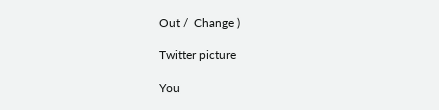Out /  Change )

Twitter picture

You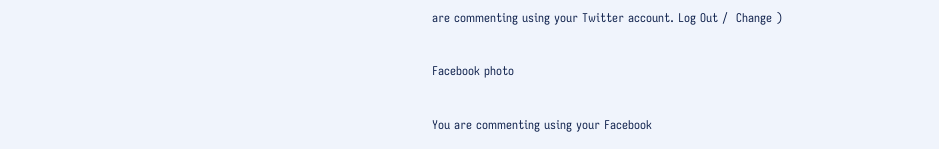are commenting using your Twitter account. Log Out /  Change )

Facebook photo

You are commenting using your Facebook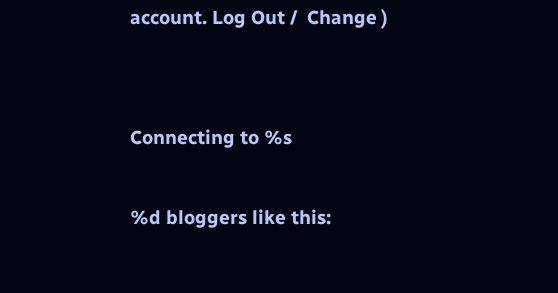account. Log Out /  Change )


Connecting to %s

%d bloggers like this: